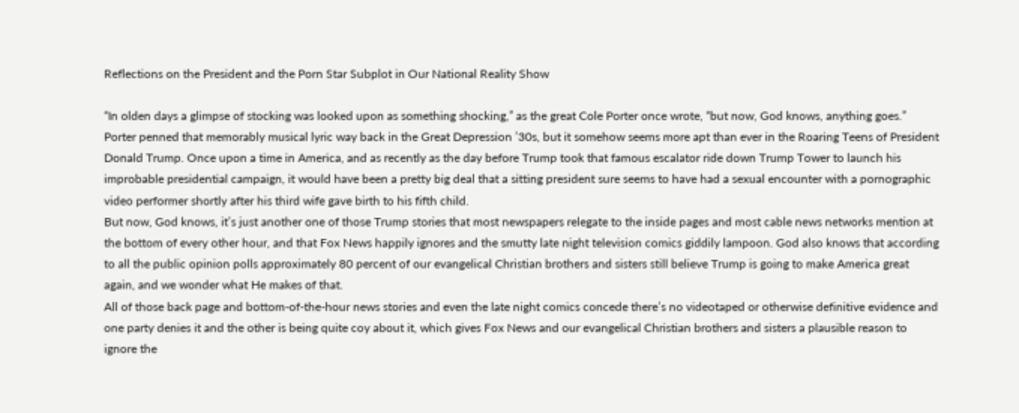Reflections on the President and the Porn Star Subplot in Our National Reality Show

“In olden days a glimpse of stocking was looked upon as something shocking,” as the great Cole Porter once wrote, “but now, God knows, anything goes.” Porter penned that memorably musical lyric way back in the Great Depression ’30s, but it somehow seems more apt than ever in the Roaring Teens of President Donald Trump. Once upon a time in America, and as recently as the day before Trump took that famous escalator ride down Trump Tower to launch his improbable presidential campaign, it would have been a pretty big deal that a sitting president sure seems to have had a sexual encounter with a pornographic video performer shortly after his third wife gave birth to his fifth child.
But now, God knows, it’s just another one of those Trump stories that most newspapers relegate to the inside pages and most cable news networks mention at the bottom of every other hour, and that Fox News happily ignores and the smutty late night television comics giddily lampoon. God also knows that according to all the public opinion polls approximately 80 percent of our evangelical Christian brothers and sisters still believe Trump is going to make America great again, and we wonder what He makes of that.
All of those back page and bottom-of-the-hour news stories and even the late night comics concede there’s no videotaped or otherwise definitive evidence and one party denies it and the other is being quite coy about it, which gives Fox News and our evangelical Christian brothers and sisters a plausible reason to ignore the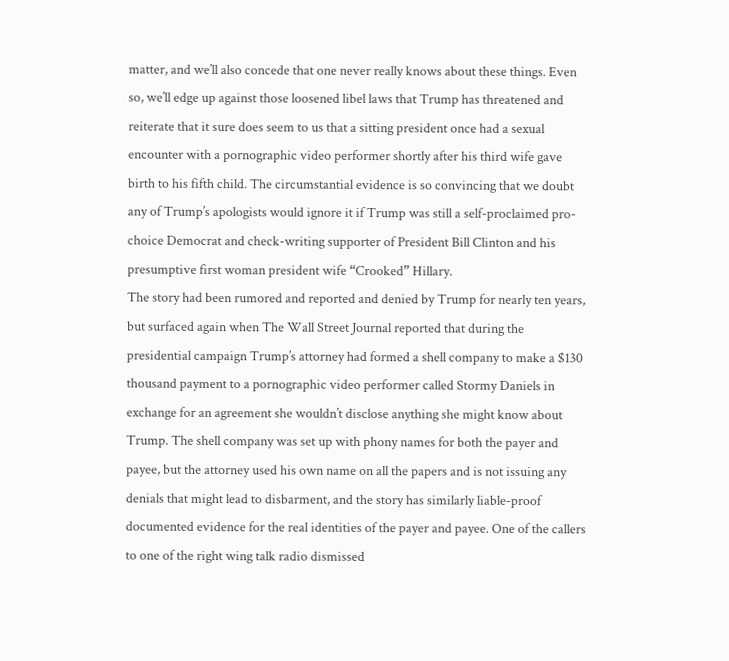matter, and we’ll also concede that one never really knows about these things. Even so, we’ll edge up against those loosened libel laws that Trump has threatened and reiterate that it sure does seem to us that a sitting president once had a sexual encounter with a pornographic video performer shortly after his third wife gave birth to his fifth child. The circumstantial evidence is so convincing that we doubt any of Trump’s apologists would ignore it if Trump was still a self-proclaimed pro-choice Democrat and check-writing supporter of President Bill Clinton and his presumptive first woman president wife “Crooked” Hillary.
The story had been rumored and reported and denied by Trump for nearly ten years, but surfaced again when The Wall Street Journal reported that during the presidential campaign Trump’s attorney had formed a shell company to make a $130 thousand payment to a pornographic video performer called Stormy Daniels in exchange for an agreement she wouldn’t disclose anything she might know about Trump. The shell company was set up with phony names for both the payer and payee, but the attorney used his own name on all the papers and is not issuing any denials that might lead to disbarment, and the story has similarly liable-proof documented evidence for the real identities of the payer and payee. One of the callers to one of the right wing talk radio dismissed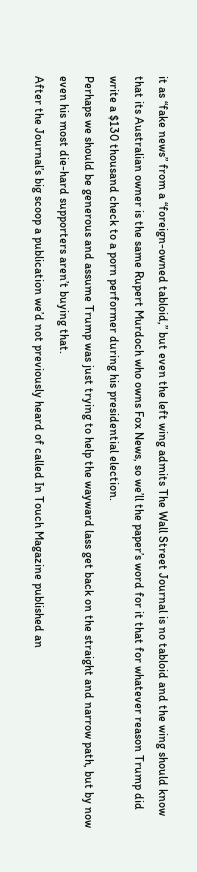it as “fake news” from a “foreign-owned tabloid,” but even the left wing admits The Wall Street Journal is no tabloid and the wing should know that its Australian owner is the same Rupert Murdoch who owns Fox News, so we’ll the paper’s word for it that for whatever reason Trump did write a $130 thousand check to a porn performer during his presidential election.
Perhaps we should be generous and assume Trump was just trying to help the wayward lass get back on the straight and narrow path, but by now even his most die-hard supporters aren’t buying that.
After the Journal’s big scoop a publication we’d not previously heard of called In Touch Magazine published an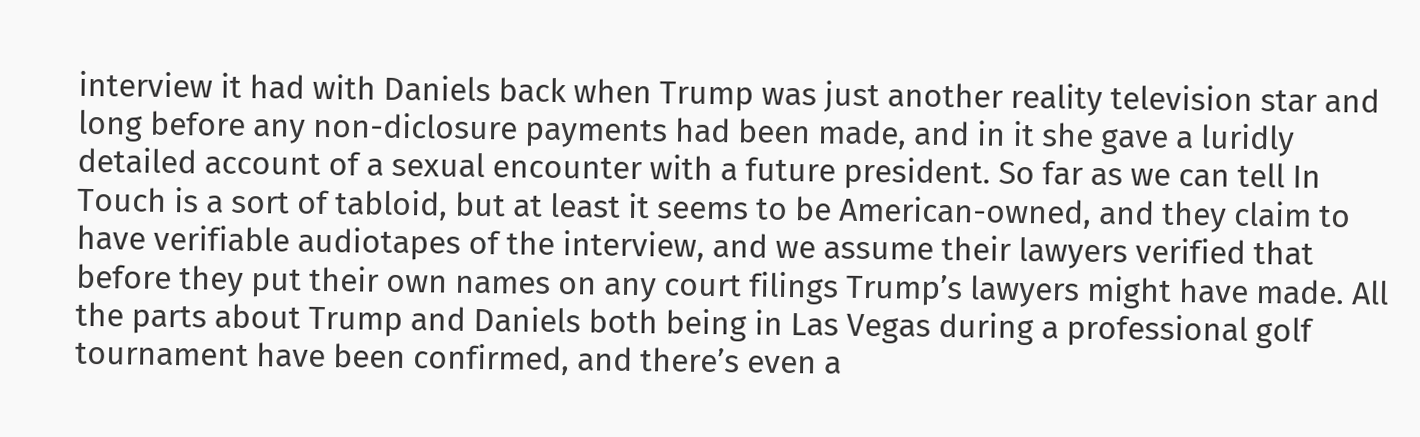interview it had with Daniels back when Trump was just another reality television star and long before any non-diclosure payments had been made, and in it she gave a luridly detailed account of a sexual encounter with a future president. So far as we can tell In Touch is a sort of tabloid, but at least it seems to be American-owned, and they claim to have verifiable audiotapes of the interview, and we assume their lawyers verified that before they put their own names on any court filings Trump’s lawyers might have made. All the parts about Trump and Daniels both being in Las Vegas during a professional golf tournament have been confirmed, and there’s even a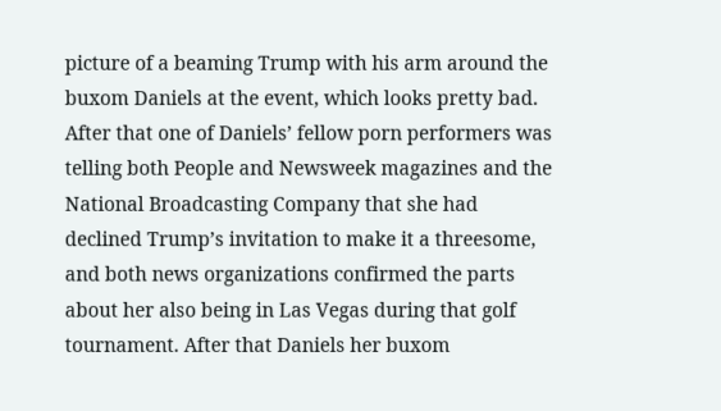picture of a beaming Trump with his arm around the buxom Daniels at the event, which looks pretty bad.
After that one of Daniels’ fellow porn performers was telling both People and Newsweek magazines and the National Broadcasting Company that she had declined Trump’s invitation to make it a threesome, and both news organizations confirmed the parts about her also being in Las Vegas during that golf tournament. After that Daniels her buxom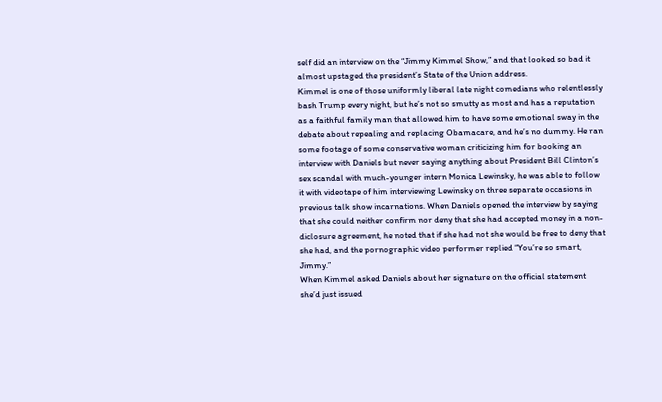self did an interview on the “Jimmy Kimmel Show,” and that looked so bad it almost upstaged the president’s State of the Union address.
Kimmel is one of those uniformly liberal late night comedians who relentlessly bash Trump every night, but he’s not so smutty as most and has a reputation as a faithful family man that allowed him to have some emotional sway in the debate about repealing and replacing Obamacare, and he’s no dummy. He ran some footage of some conservative woman criticizing him for booking an interview with Daniels but never saying anything about President Bill Clinton’s sex scandal with much-younger intern Monica Lewinsky, he was able to follow it with videotape of him interviewing Lewinsky on three separate occasions in previous talk show incarnations. When Daniels opened the interview by saying that she could neither confirm nor deny that she had accepted money in a non-diclosure agreement, he noted that if she had not she would be free to deny that she had, and the pornographic video performer replied “You’re so smart, Jimmy.”
When Kimmel asked Daniels about her signature on the official statement she’d just issued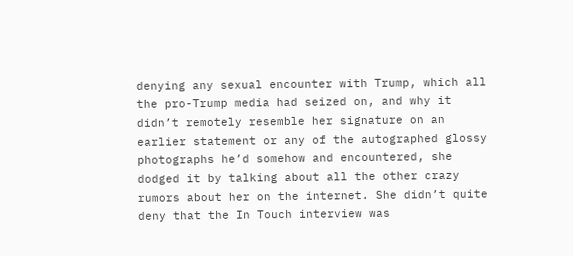denying any sexual encounter with Trump, which all the pro-Trump media had seized on, and why it didn’t remotely resemble her signature on an earlier statement or any of the autographed glossy photographs he’d somehow and encountered, she dodged it by talking about all the other crazy rumors about her on the internet. She didn’t quite deny that the In Touch interview was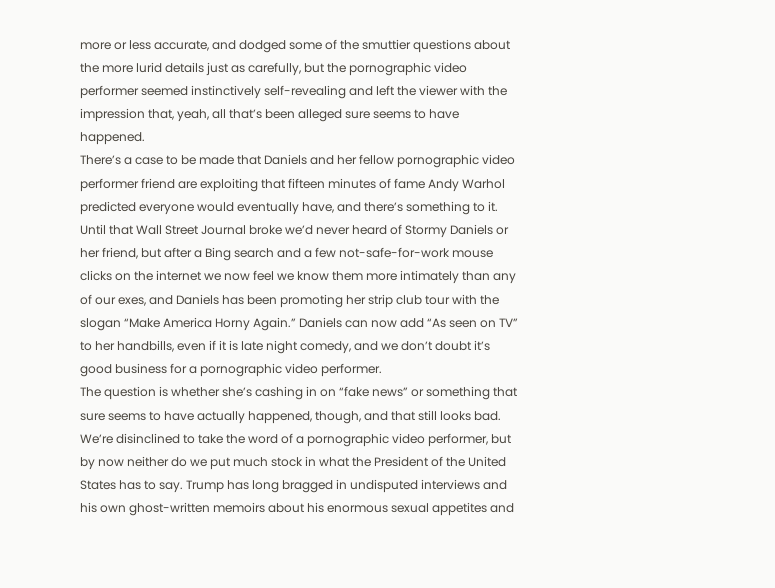more or less accurate, and dodged some of the smuttier questions about the more lurid details just as carefully, but the pornographic video performer seemed instinctively self-revealing and left the viewer with the impression that, yeah, all that’s been alleged sure seems to have happened.
There’s a case to be made that Daniels and her fellow pornographic video performer friend are exploiting that fifteen minutes of fame Andy Warhol predicted everyone would eventually have, and there’s something to it. Until that Wall Street Journal broke we’d never heard of Stormy Daniels or her friend, but after a Bing search and a few not-safe-for-work mouse clicks on the internet we now feel we know them more intimately than any of our exes, and Daniels has been promoting her strip club tour with the slogan “Make America Horny Again.” Daniels can now add “As seen on TV” to her handbills, even if it is late night comedy, and we don’t doubt it’s good business for a pornographic video performer.
The question is whether she’s cashing in on “fake news” or something that sure seems to have actually happened, though, and that still looks bad. We’re disinclined to take the word of a pornographic video performer, but by now neither do we put much stock in what the President of the United States has to say. Trump has long bragged in undisputed interviews and his own ghost-written memoirs about his enormous sexual appetites and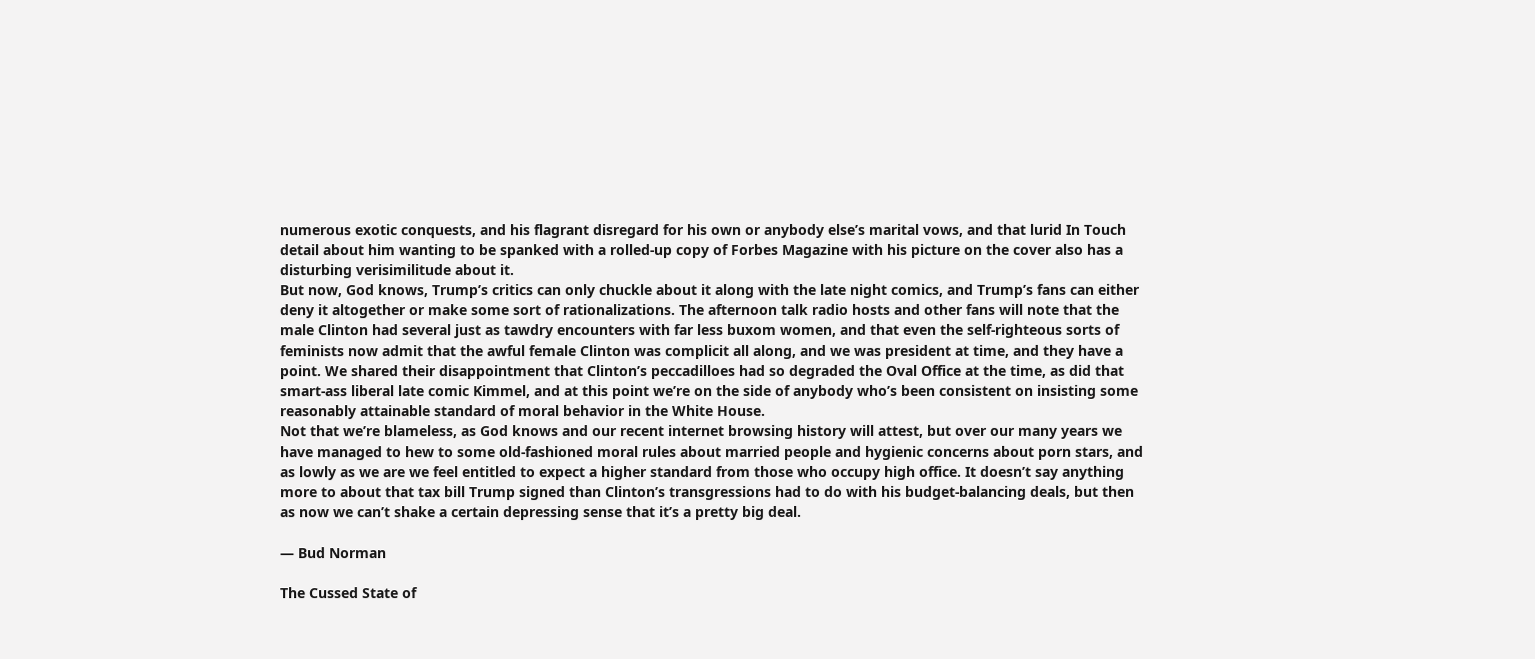numerous exotic conquests, and his flagrant disregard for his own or anybody else’s marital vows, and that lurid In Touch detail about him wanting to be spanked with a rolled-up copy of Forbes Magazine with his picture on the cover also has a disturbing verisimilitude about it.
But now, God knows, Trump’s critics can only chuckle about it along with the late night comics, and Trump’s fans can either deny it altogether or make some sort of rationalizations. The afternoon talk radio hosts and other fans will note that the male Clinton had several just as tawdry encounters with far less buxom women, and that even the self-righteous sorts of feminists now admit that the awful female Clinton was complicit all along, and we was president at time, and they have a point. We shared their disappointment that Clinton’s peccadilloes had so degraded the Oval Office at the time, as did that smart-ass liberal late comic Kimmel, and at this point we’re on the side of anybody who’s been consistent on insisting some reasonably attainable standard of moral behavior in the White House.
Not that we’re blameless, as God knows and our recent internet browsing history will attest, but over our many years we have managed to hew to some old-fashioned moral rules about married people and hygienic concerns about porn stars, and as lowly as we are we feel entitled to expect a higher standard from those who occupy high office. It doesn’t say anything more to about that tax bill Trump signed than Clinton’s transgressions had to do with his budget-balancing deals, but then as now we can’t shake a certain depressing sense that it’s a pretty big deal.

— Bud Norman

The Cussed State of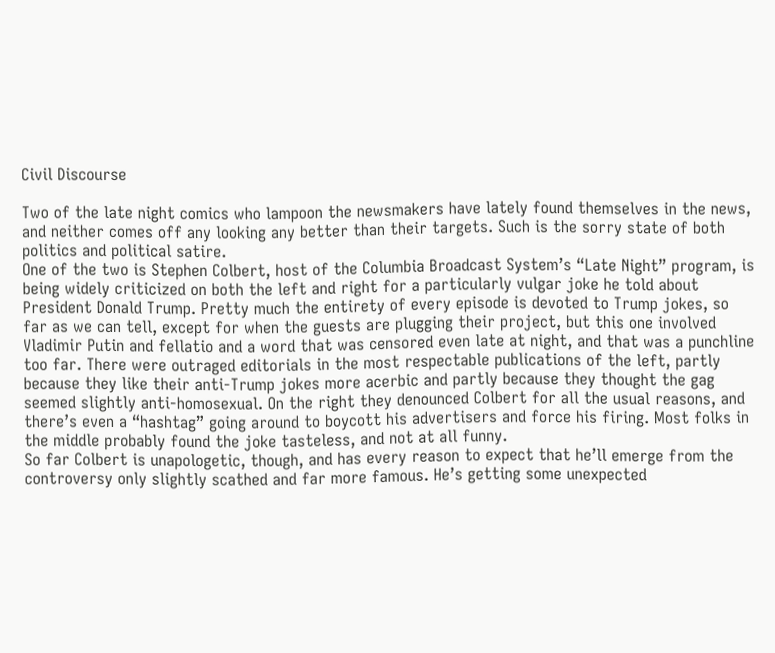Civil Discourse

Two of the late night comics who lampoon the newsmakers have lately found themselves in the news, and neither comes off any looking any better than their targets. Such is the sorry state of both politics and political satire.
One of the two is Stephen Colbert, host of the Columbia Broadcast System’s “Late Night” program, is being widely criticized on both the left and right for a particularly vulgar joke he told about President Donald Trump. Pretty much the entirety of every episode is devoted to Trump jokes, so far as we can tell, except for when the guests are plugging their project, but this one involved Vladimir Putin and fellatio and a word that was censored even late at night, and that was a punchline too far. There were outraged editorials in the most respectable publications of the left, partly because they like their anti-Trump jokes more acerbic and partly because they thought the gag seemed slightly anti-homosexual. On the right they denounced Colbert for all the usual reasons, and there’s even a “hashtag” going around to boycott his advertisers and force his firing. Most folks in the middle probably found the joke tasteless, and not at all funny.
So far Colbert is unapologetic, though, and has every reason to expect that he’ll emerge from the controversy only slightly scathed and far more famous. He’s getting some unexpected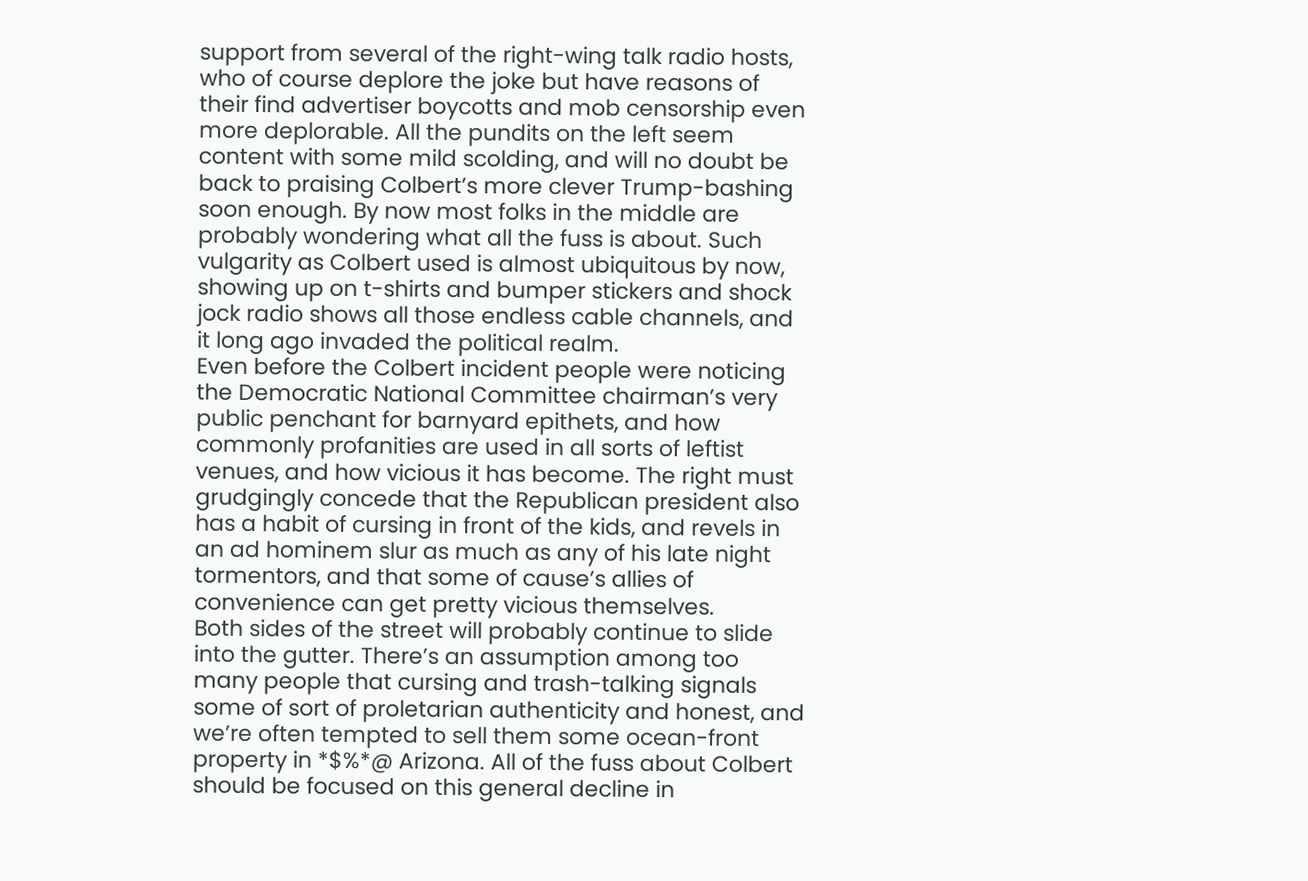support from several of the right-wing talk radio hosts, who of course deplore the joke but have reasons of their find advertiser boycotts and mob censorship even more deplorable. All the pundits on the left seem content with some mild scolding, and will no doubt be back to praising Colbert’s more clever Trump-bashing soon enough. By now most folks in the middle are probably wondering what all the fuss is about. Such vulgarity as Colbert used is almost ubiquitous by now, showing up on t-shirts and bumper stickers and shock jock radio shows all those endless cable channels, and it long ago invaded the political realm.
Even before the Colbert incident people were noticing the Democratic National Committee chairman’s very public penchant for barnyard epithets, and how commonly profanities are used in all sorts of leftist venues, and how vicious it has become. The right must grudgingly concede that the Republican president also has a habit of cursing in front of the kids, and revels in an ad hominem slur as much as any of his late night tormentors, and that some of cause’s allies of convenience can get pretty vicious themselves.
Both sides of the street will probably continue to slide into the gutter. There’s an assumption among too many people that cursing and trash-talking signals some of sort of proletarian authenticity and honest, and we’re often tempted to sell them some ocean-front property in *$%*@ Arizona. All of the fuss about Colbert should be focused on this general decline in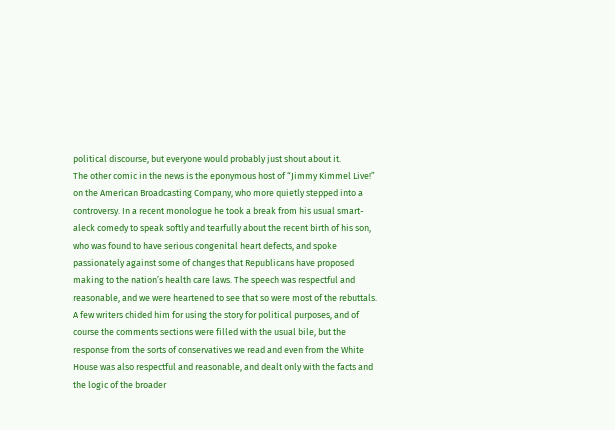political discourse, but everyone would probably just shout about it.
The other comic in the news is the eponymous host of “Jimmy Kimmel Live!” on the American Broadcasting Company, who more quietly stepped into a controversy. In a recent monologue he took a break from his usual smart-aleck comedy to speak softly and tearfully about the recent birth of his son, who was found to have serious congenital heart defects, and spoke passionately against some of changes that Republicans have proposed making to the nation’s health care laws. The speech was respectful and reasonable, and we were heartened to see that so were most of the rebuttals. A few writers chided him for using the story for political purposes, and of course the comments sections were filled with the usual bile, but the response from the sorts of conservatives we read and even from the White House was also respectful and reasonable, and dealt only with the facts and the logic of the broader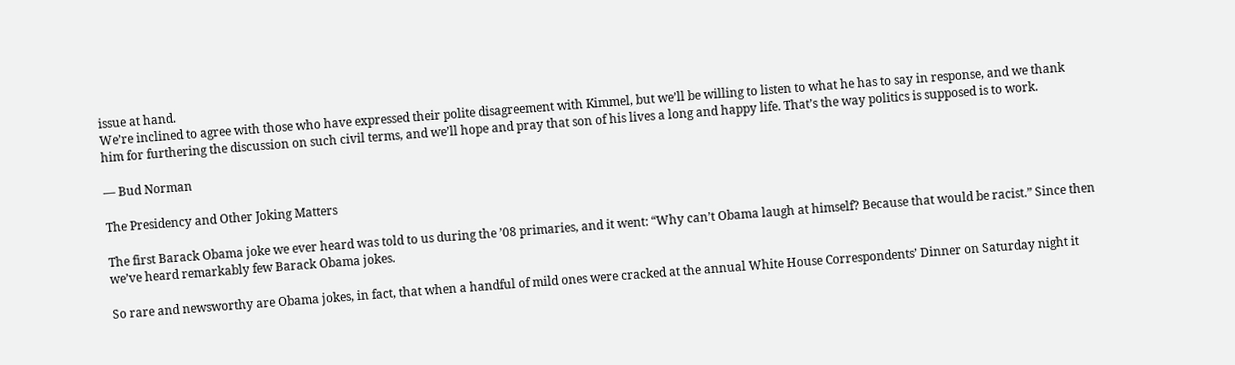issue at hand.
We’re inclined to agree with those who have expressed their polite disagreement with Kimmel, but we’ll be willing to listen to what he has to say in response, and we thank him for furthering the discussion on such civil terms, and we’ll hope and pray that son of his lives a long and happy life. That’s the way politics is supposed is to work.

— Bud Norman

The Presidency and Other Joking Matters

The first Barack Obama joke we ever heard was told to us during the ’08 primaries, and it went: “Why can’t Obama laugh at himself? Because that would be racist.” Since then we’ve heard remarkably few Barack Obama jokes.

So rare and newsworthy are Obama jokes, in fact, that when a handful of mild ones were cracked at the annual White House Correspondents’ Dinner on Saturday night it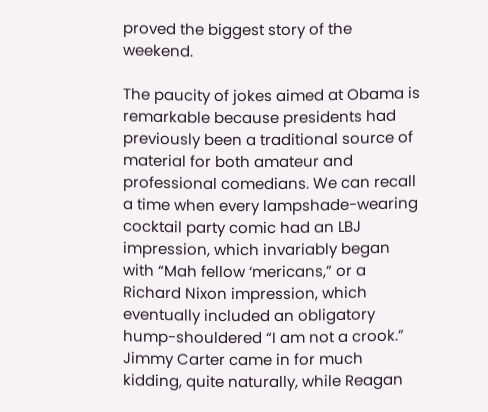proved the biggest story of the weekend.

The paucity of jokes aimed at Obama is remarkable because presidents had previously been a traditional source of material for both amateur and professional comedians. We can recall a time when every lampshade-wearing cocktail party comic had an LBJ impression, which invariably began with “Mah fellow ‘mericans,” or a Richard Nixon impression, which eventually included an obligatory hump-shouldered “I am not a crook.” Jimmy Carter came in for much kidding, quite naturally, while Reagan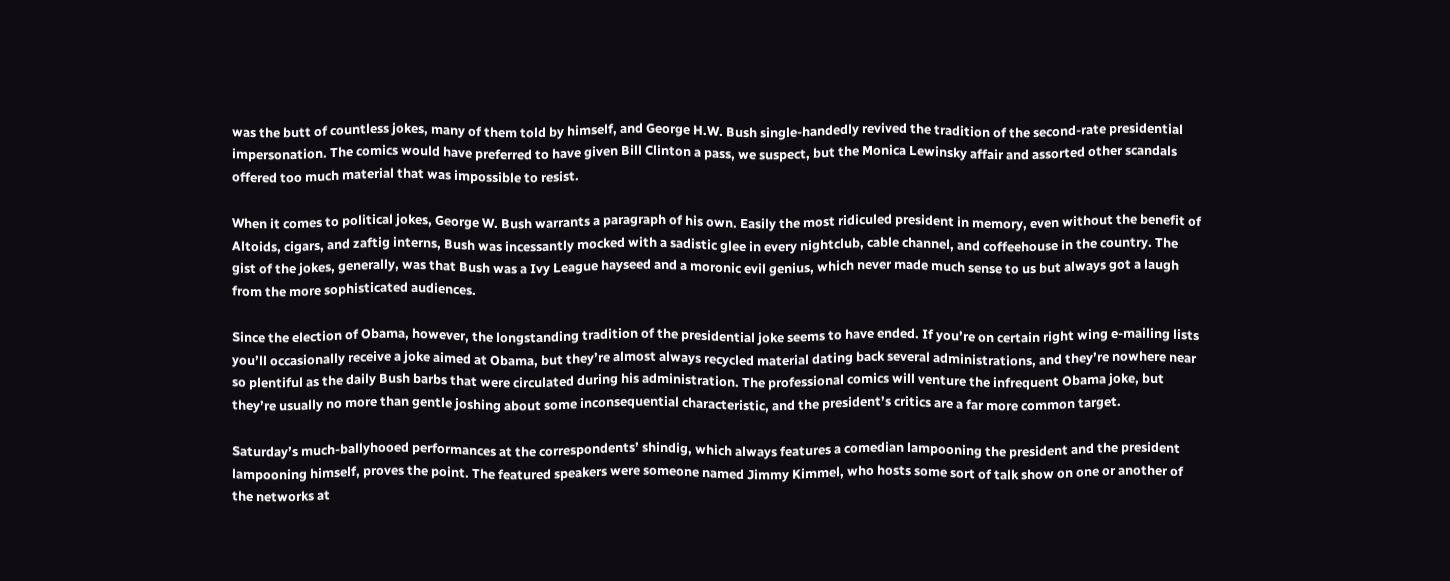was the butt of countless jokes, many of them told by himself, and George H.W. Bush single-handedly revived the tradition of the second-rate presidential impersonation. The comics would have preferred to have given Bill Clinton a pass, we suspect, but the Monica Lewinsky affair and assorted other scandals offered too much material that was impossible to resist.

When it comes to political jokes, George W. Bush warrants a paragraph of his own. Easily the most ridiculed president in memory, even without the benefit of Altoids, cigars, and zaftig interns, Bush was incessantly mocked with a sadistic glee in every nightclub, cable channel, and coffeehouse in the country. The gist of the jokes, generally, was that Bush was a Ivy League hayseed and a moronic evil genius, which never made much sense to us but always got a laugh from the more sophisticated audiences.

Since the election of Obama, however, the longstanding tradition of the presidential joke seems to have ended. If you’re on certain right wing e-mailing lists you’ll occasionally receive a joke aimed at Obama, but they’re almost always recycled material dating back several administrations, and they’re nowhere near so plentiful as the daily Bush barbs that were circulated during his administration. The professional comics will venture the infrequent Obama joke, but they’re usually no more than gentle joshing about some inconsequential characteristic, and the president’s critics are a far more common target.

Saturday’s much-ballyhooed performances at the correspondents’ shindig, which always features a comedian lampooning the president and the president lampooning himself, proves the point. The featured speakers were someone named Jimmy Kimmel, who hosts some sort of talk show on one or another of the networks at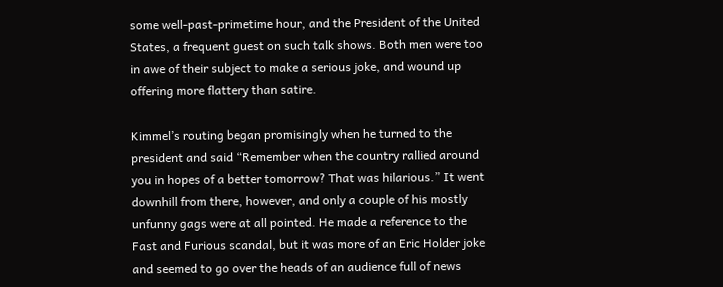some well-past-primetime hour, and the President of the United States, a frequent guest on such talk shows. Both men were too in awe of their subject to make a serious joke, and wound up offering more flattery than satire.

Kimmel’s routing began promisingly when he turned to the president and said “Remember when the country rallied around you in hopes of a better tomorrow? That was hilarious.” It went downhill from there, however, and only a couple of his mostly unfunny gags were at all pointed. He made a reference to the Fast and Furious scandal, but it was more of an Eric Holder joke and seemed to go over the heads of an audience full of news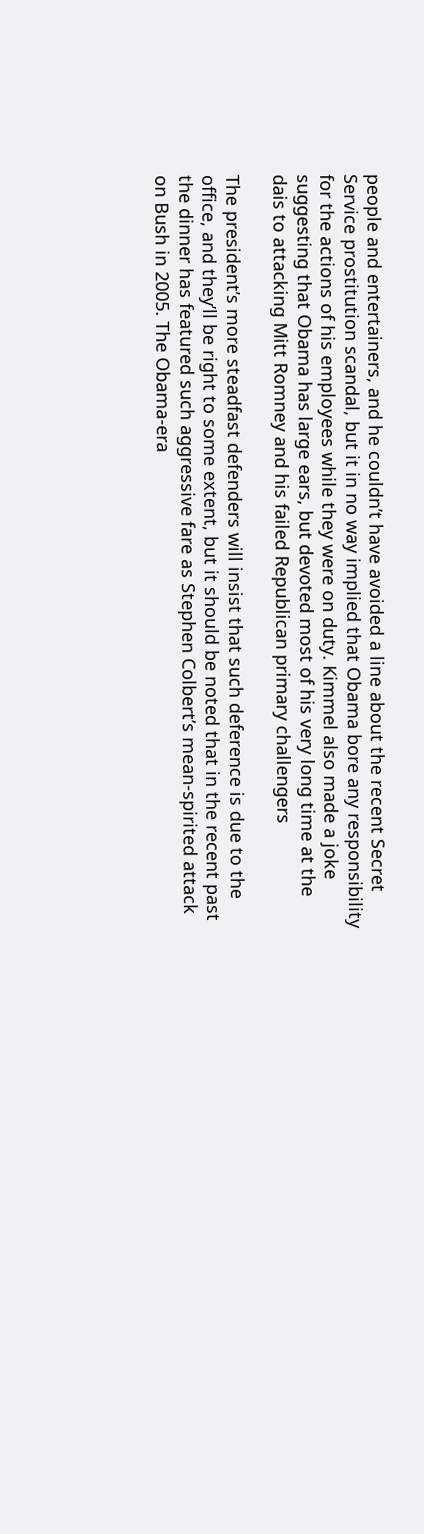people and entertainers, and he couldn’t have avoided a line about the recent Secret Service prostitution scandal, but it in no way implied that Obama bore any responsibility for the actions of his employees while they were on duty. Kimmel also made a joke suggesting that Obama has large ears, but devoted most of his very long time at the dais to attacking Mitt Romney and his failed Republican primary challengers

The president’s more steadfast defenders will insist that such deference is due to the office, and they’ll be right to some extent, but it should be noted that in the recent past the dinner has featured such aggressive fare as Stephen Colbert’s mean-spirited attack on Bush in 2005. The Obama-era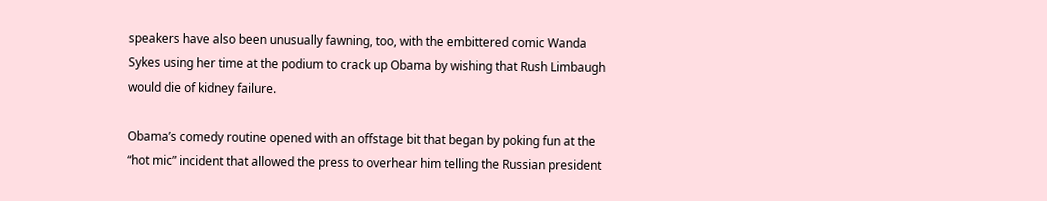speakers have also been unusually fawning, too, with the embittered comic Wanda Sykes using her time at the podium to crack up Obama by wishing that Rush Limbaugh would die of kidney failure.

Obama’s comedy routine opened with an offstage bit that began by poking fun at the “hot mic” incident that allowed the press to overhear him telling the Russian president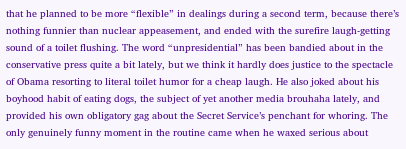that he planned to be more “flexible” in dealings during a second term, because there’s nothing funnier than nuclear appeasement, and ended with the surefire laugh-getting sound of a toilet flushing. The word “unpresidential” has been bandied about in the conservative press quite a bit lately, but we think it hardly does justice to the spectacle of Obama resorting to literal toilet humor for a cheap laugh. He also joked about his boyhood habit of eating dogs, the subject of yet another media brouhaha lately, and provided his own obligatory gag about the Secret Service’s penchant for whoring. The only genuinely funny moment in the routine came when he waxed serious about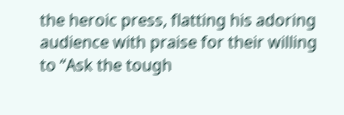the heroic press, flatting his adoring audience with praise for their willing to “Ask the tough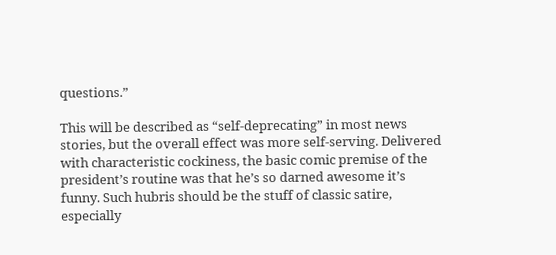questions.”

This will be described as “self-deprecating” in most news stories, but the overall effect was more self-serving. Delivered with characteristic cockiness, the basic comic premise of the president’s routine was that he’s so darned awesome it’s funny. Such hubris should be the stuff of classic satire, especially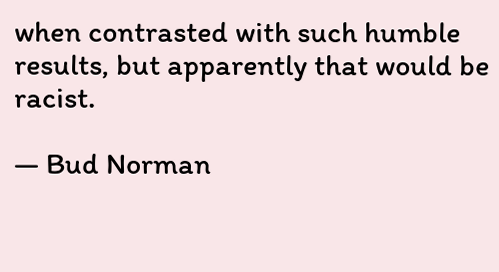when contrasted with such humble results, but apparently that would be racist.

— Bud Norman